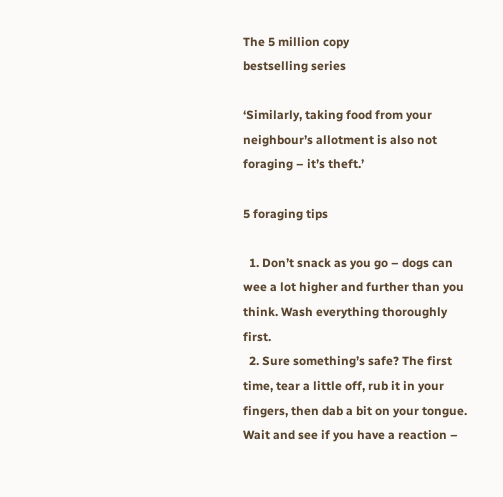The 5 million copy
bestselling series

‘Similarly, taking food from your neighbour’s allotment is also not foraging – it’s theft.’

5 foraging tips

  1. Don’t snack as you go – dogs can wee a lot higher and further than you think. Wash everything thoroughly first.
  2. Sure something’s safe? The first time, tear a little off, rub it in your fingers, then dab a bit on your tongue. Wait and see if you have a reaction –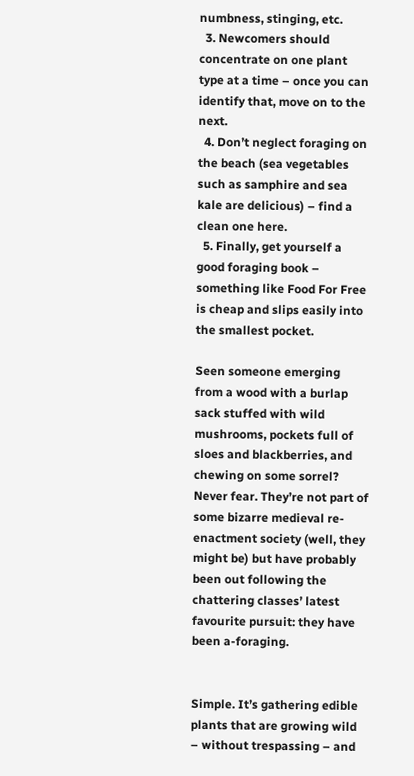numbness, stinging, etc.
  3. Newcomers should concentrate on one plant type at a time – once you can identify that, move on to the next.
  4. Don’t neglect foraging on the beach (sea vegetables such as samphire and sea kale are delicious) – find a clean one here.
  5. Finally, get yourself a good foraging book – something like Food For Free is cheap and slips easily into the smallest pocket.

Seen someone emerging from a wood with a burlap sack stuffed with wild mushrooms, pockets full of sloes and blackberries, and chewing on some sorrel? Never fear. They’re not part of some bizarre medieval re-enactment society (well, they might be) but have probably been out following the chattering classes’ latest favourite pursuit: they have been a-foraging.


Simple. It’s gathering edible plants that are growing wild – without trespassing – and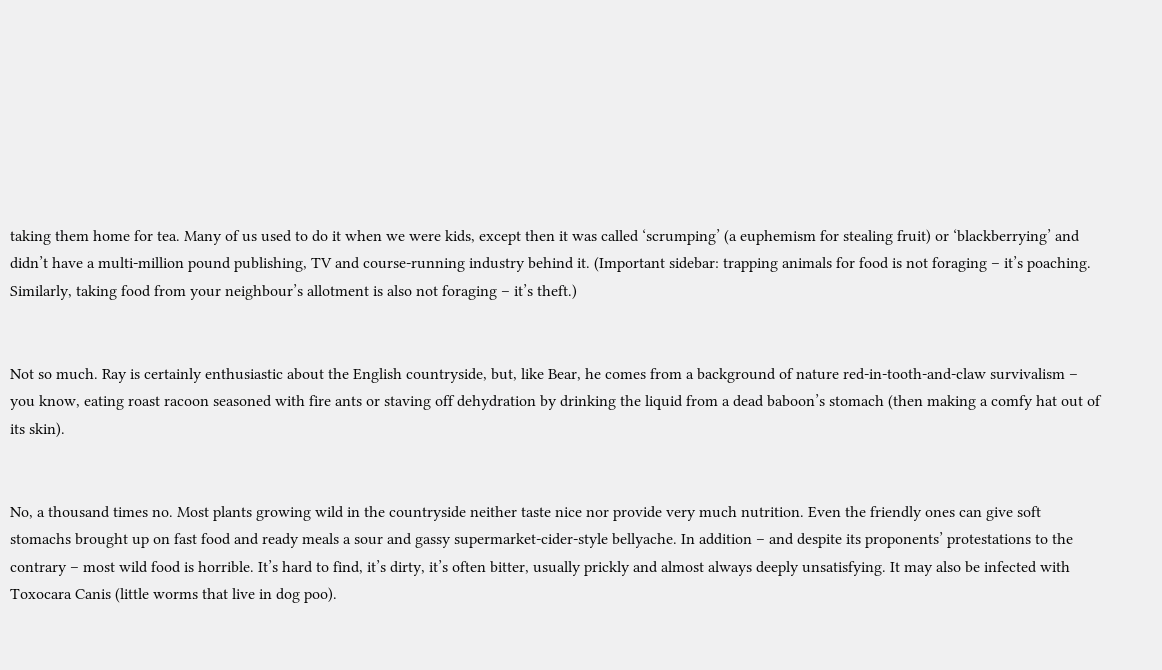taking them home for tea. Many of us used to do it when we were kids, except then it was called ‘scrumping’ (a euphemism for stealing fruit) or ‘blackberrying’ and didn’t have a multi-million pound publishing, TV and course-running industry behind it. (Important sidebar: trapping animals for food is not foraging – it’s poaching. Similarly, taking food from your neighbour’s allotment is also not foraging – it’s theft.)


Not so much. Ray is certainly enthusiastic about the English countryside, but, like Bear, he comes from a background of nature red-in-tooth-and-claw survivalism – you know, eating roast racoon seasoned with fire ants or staving off dehydration by drinking the liquid from a dead baboon’s stomach (then making a comfy hat out of its skin).


No, a thousand times no. Most plants growing wild in the countryside neither taste nice nor provide very much nutrition. Even the friendly ones can give soft stomachs brought up on fast food and ready meals a sour and gassy supermarket-cider-style bellyache. In addition – and despite its proponents’ protestations to the contrary – most wild food is horrible. It’s hard to find, it’s dirty, it’s often bitter, usually prickly and almost always deeply unsatisfying. It may also be infected with Toxocara Canis (little worms that live in dog poo).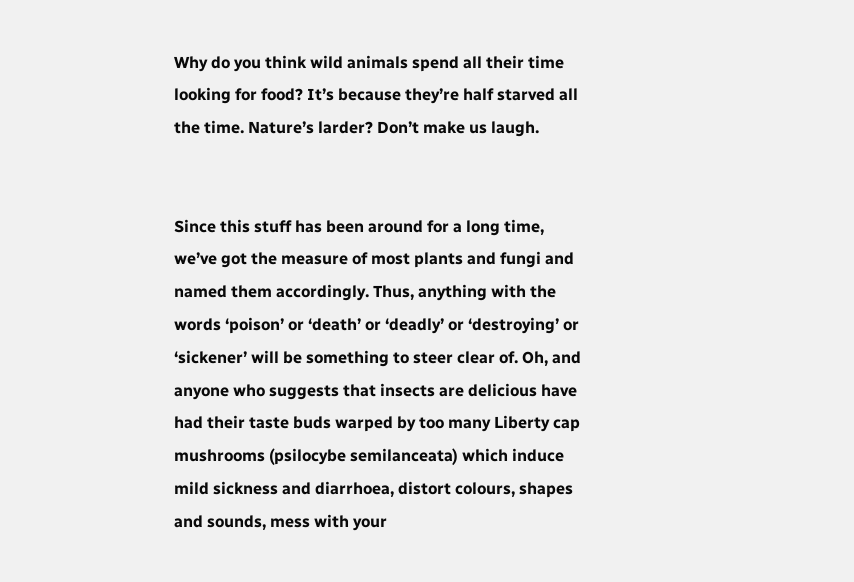Why do you think wild animals spend all their time looking for food? It’s because they’re half starved all the time. Nature’s larder? Don’t make us laugh.


Since this stuff has been around for a long time, we’ve got the measure of most plants and fungi and named them accordingly. Thus, anything with the words ‘poison’ or ‘death’ or ‘deadly’ or ‘destroying’ or ‘sickener’ will be something to steer clear of. Oh, and anyone who suggests that insects are delicious have had their taste buds warped by too many Liberty cap mushrooms (psilocybe semilanceata) which induce mild sickness and diarrhoea, distort colours, shapes and sounds, mess with your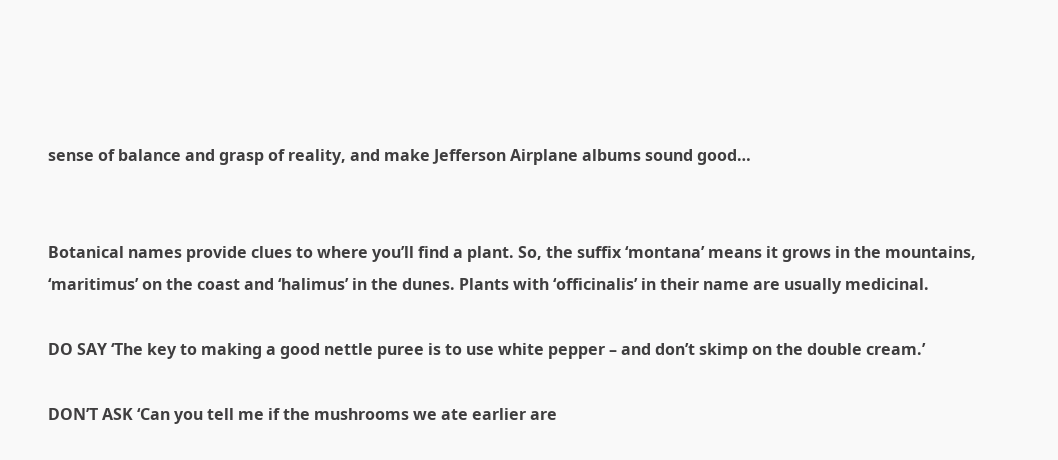sense of balance and grasp of reality, and make Jefferson Airplane albums sound good…


Botanical names provide clues to where you’ll find a plant. So, the suffix ‘montana’ means it grows in the mountains, ‘maritimus’ on the coast and ‘halimus’ in the dunes. Plants with ‘officinalis’ in their name are usually medicinal.

DO SAY ‘The key to making a good nettle puree is to use white pepper – and don’t skimp on the double cream.’

DON’T ASK ‘Can you tell me if the mushrooms we ate earlier are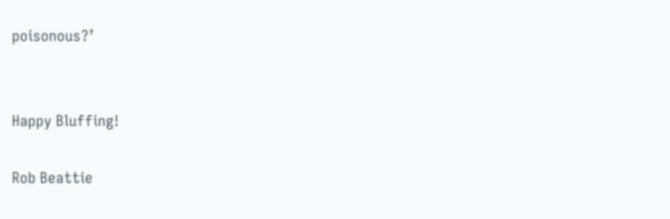poisonous?’


Happy Bluffing!

Rob Beattie